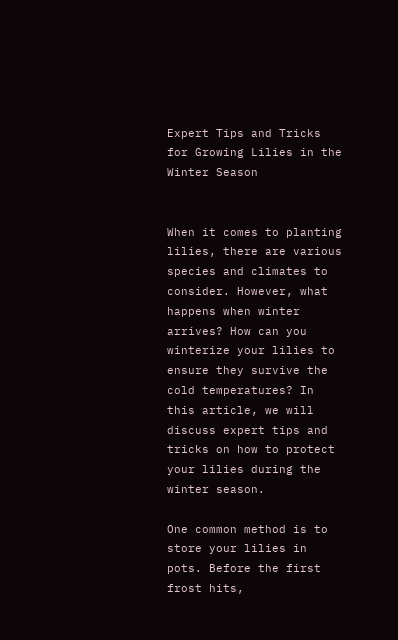Expert Tips and Tricks for Growing Lilies in the Winter Season


When it comes to planting lilies, there are various species and climates to consider. However, what happens when winter arrives? How can you winterize your lilies to ensure they survive the cold temperatures? In this article, we will discuss expert tips and tricks on how to protect your lilies during the winter season.

One common method is to store your lilies in pots. Before the first frost hits,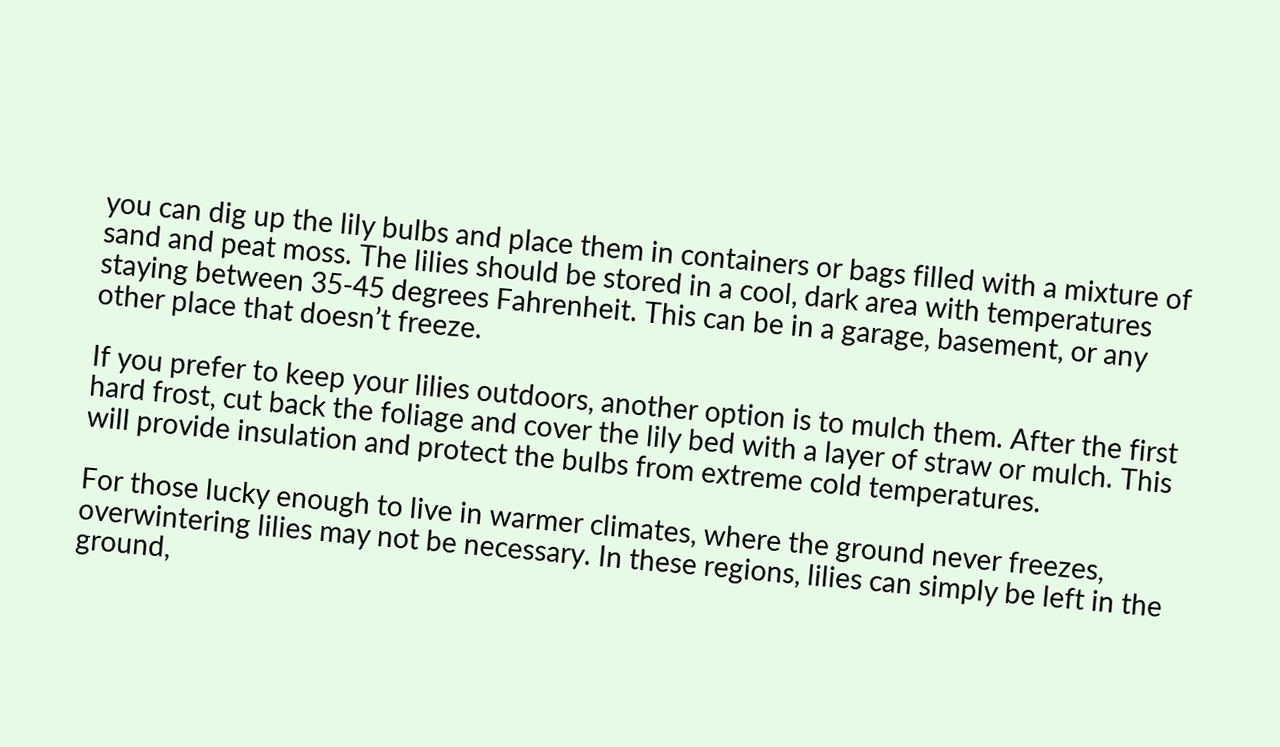you can dig up the lily bulbs and place them in containers or bags filled with a mixture of sand and peat moss. The lilies should be stored in a cool, dark area with temperatures staying between 35-45 degrees Fahrenheit. This can be in a garage, basement, or any other place that doesn’t freeze.

If you prefer to keep your lilies outdoors, another option is to mulch them. After the first hard frost, cut back the foliage and cover the lily bed with a layer of straw or mulch. This will provide insulation and protect the bulbs from extreme cold temperatures.

For those lucky enough to live in warmer climates, where the ground never freezes, overwintering lilies may not be necessary. In these regions, lilies can simply be left in the ground,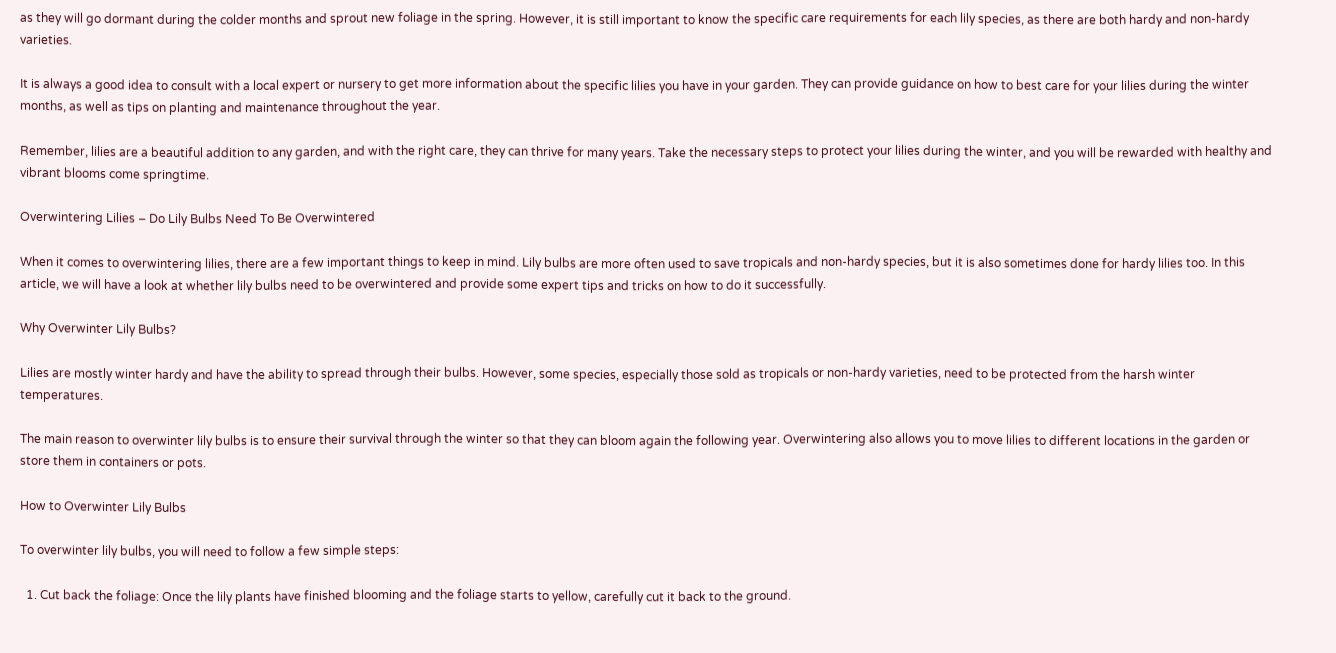as they will go dormant during the colder months and sprout new foliage in the spring. However, it is still important to know the specific care requirements for each lily species, as there are both hardy and non-hardy varieties.

It is always a good idea to consult with a local expert or nursery to get more information about the specific lilies you have in your garden. They can provide guidance on how to best care for your lilies during the winter months, as well as tips on planting and maintenance throughout the year.

Remember, lilies are a beautiful addition to any garden, and with the right care, they can thrive for many years. Take the necessary steps to protect your lilies during the winter, and you will be rewarded with healthy and vibrant blooms come springtime.

Overwintering Lilies – Do Lily Bulbs Need To Be Overwintered

When it comes to overwintering lilies, there are a few important things to keep in mind. Lily bulbs are more often used to save tropicals and non-hardy species, but it is also sometimes done for hardy lilies too. In this article, we will have a look at whether lily bulbs need to be overwintered and provide some expert tips and tricks on how to do it successfully.

Why Overwinter Lily Bulbs?

Lilies are mostly winter hardy and have the ability to spread through their bulbs. However, some species, especially those sold as tropicals or non-hardy varieties, need to be protected from the harsh winter temperatures.

The main reason to overwinter lily bulbs is to ensure their survival through the winter so that they can bloom again the following year. Overwintering also allows you to move lilies to different locations in the garden or store them in containers or pots.

How to Overwinter Lily Bulbs

To overwinter lily bulbs, you will need to follow a few simple steps:

  1. Cut back the foliage: Once the lily plants have finished blooming and the foliage starts to yellow, carefully cut it back to the ground.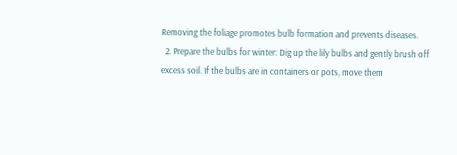Removing the foliage promotes bulb formation and prevents diseases.
  2. Prepare the bulbs for winter: Dig up the lily bulbs and gently brush off excess soil. If the bulbs are in containers or pots, move them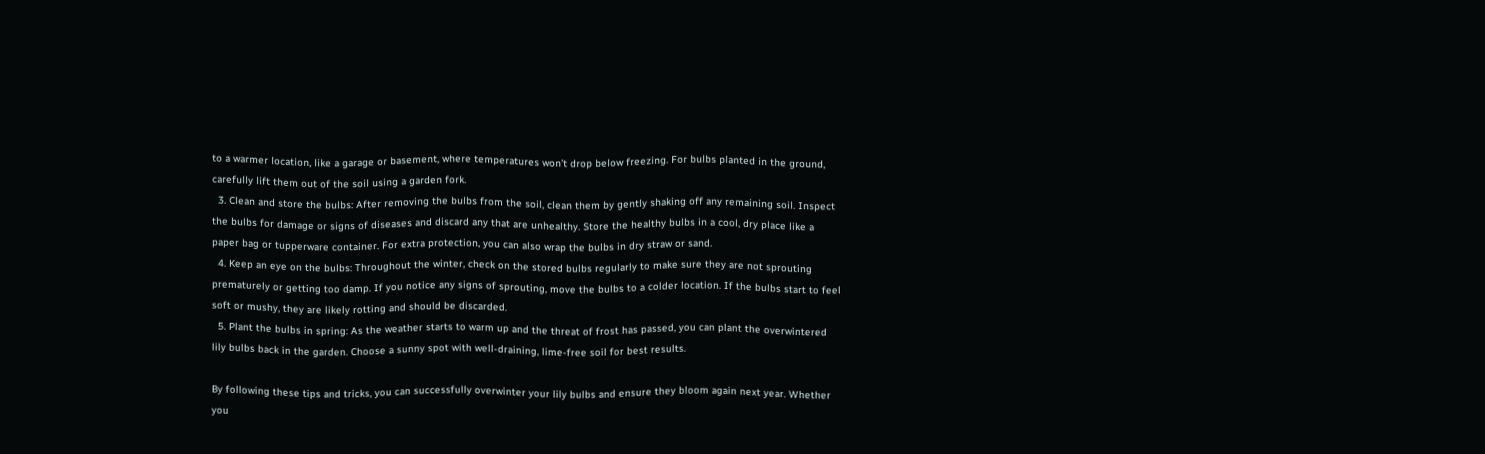to a warmer location, like a garage or basement, where temperatures won’t drop below freezing. For bulbs planted in the ground, carefully lift them out of the soil using a garden fork.
  3. Clean and store the bulbs: After removing the bulbs from the soil, clean them by gently shaking off any remaining soil. Inspect the bulbs for damage or signs of diseases and discard any that are unhealthy. Store the healthy bulbs in a cool, dry place like a paper bag or tupperware container. For extra protection, you can also wrap the bulbs in dry straw or sand.
  4. Keep an eye on the bulbs: Throughout the winter, check on the stored bulbs regularly to make sure they are not sprouting prematurely or getting too damp. If you notice any signs of sprouting, move the bulbs to a colder location. If the bulbs start to feel soft or mushy, they are likely rotting and should be discarded.
  5. Plant the bulbs in spring: As the weather starts to warm up and the threat of frost has passed, you can plant the overwintered lily bulbs back in the garden. Choose a sunny spot with well-draining, lime-free soil for best results.

By following these tips and tricks, you can successfully overwinter your lily bulbs and ensure they bloom again next year. Whether you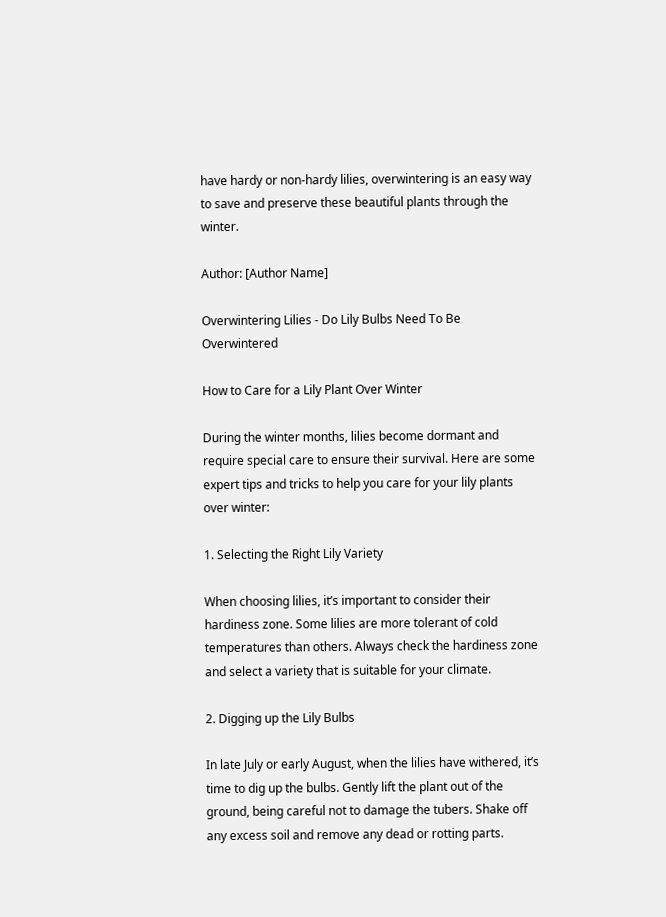have hardy or non-hardy lilies, overwintering is an easy way to save and preserve these beautiful plants through the winter.

Author: [Author Name]

Overwintering Lilies - Do Lily Bulbs Need To Be Overwintered

How to Care for a Lily Plant Over Winter

During the winter months, lilies become dormant and require special care to ensure their survival. Here are some expert tips and tricks to help you care for your lily plants over winter:

1. Selecting the Right Lily Variety

When choosing lilies, it’s important to consider their hardiness zone. Some lilies are more tolerant of cold temperatures than others. Always check the hardiness zone and select a variety that is suitable for your climate.

2. Digging up the Lily Bulbs

In late July or early August, when the lilies have withered, it’s time to dig up the bulbs. Gently lift the plant out of the ground, being careful not to damage the tubers. Shake off any excess soil and remove any dead or rotting parts.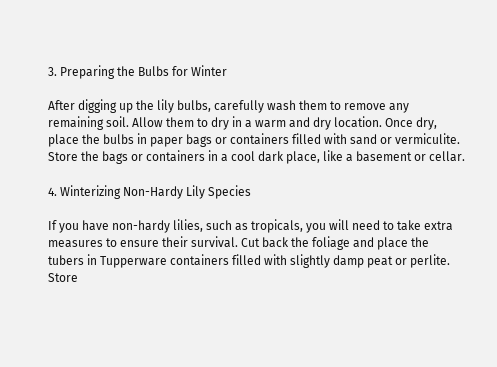3. Preparing the Bulbs for Winter

After digging up the lily bulbs, carefully wash them to remove any remaining soil. Allow them to dry in a warm and dry location. Once dry, place the bulbs in paper bags or containers filled with sand or vermiculite. Store the bags or containers in a cool dark place, like a basement or cellar.

4. Winterizing Non-Hardy Lily Species

If you have non-hardy lilies, such as tropicals, you will need to take extra measures to ensure their survival. Cut back the foliage and place the tubers in Tupperware containers filled with slightly damp peat or perlite. Store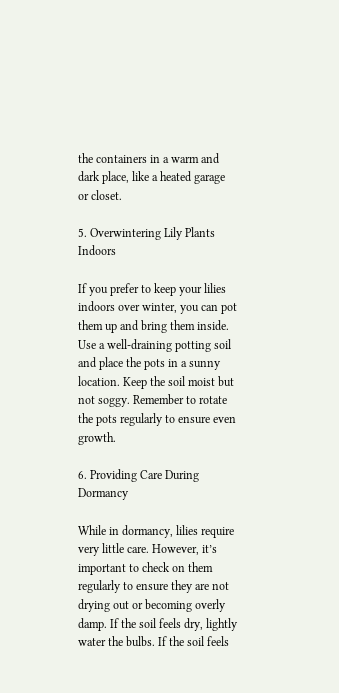the containers in a warm and dark place, like a heated garage or closet.

5. Overwintering Lily Plants Indoors

If you prefer to keep your lilies indoors over winter, you can pot them up and bring them inside. Use a well-draining potting soil and place the pots in a sunny location. Keep the soil moist but not soggy. Remember to rotate the pots regularly to ensure even growth.

6. Providing Care During Dormancy

While in dormancy, lilies require very little care. However, it’s important to check on them regularly to ensure they are not drying out or becoming overly damp. If the soil feels dry, lightly water the bulbs. If the soil feels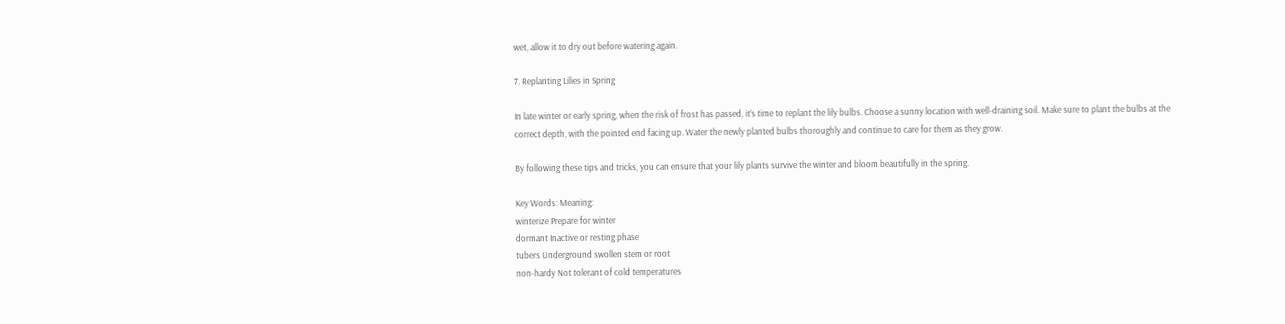wet, allow it to dry out before watering again.

7. Replanting Lilies in Spring

In late winter or early spring, when the risk of frost has passed, it’s time to replant the lily bulbs. Choose a sunny location with well-draining soil. Make sure to plant the bulbs at the correct depth, with the pointed end facing up. Water the newly planted bulbs thoroughly and continue to care for them as they grow.

By following these tips and tricks, you can ensure that your lily plants survive the winter and bloom beautifully in the spring.

Key Words: Meaning:
winterize Prepare for winter
dormant Inactive or resting phase
tubers Underground swollen stem or root
non-hardy Not tolerant of cold temperatures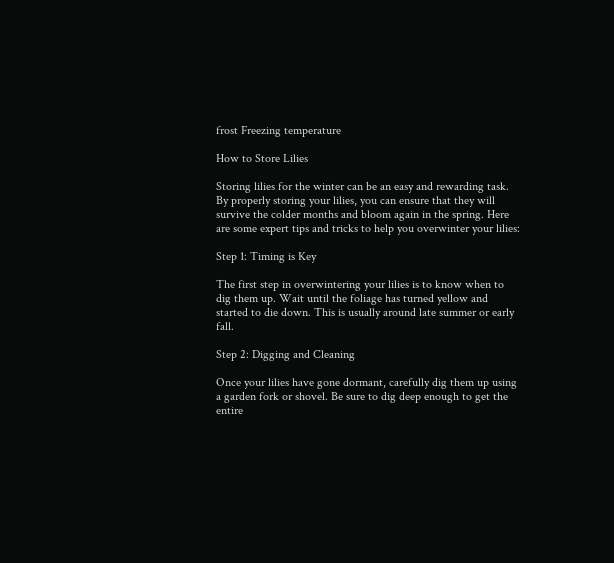frost Freezing temperature

How to Store Lilies

Storing lilies for the winter can be an easy and rewarding task. By properly storing your lilies, you can ensure that they will survive the colder months and bloom again in the spring. Here are some expert tips and tricks to help you overwinter your lilies:

Step 1: Timing is Key

The first step in overwintering your lilies is to know when to dig them up. Wait until the foliage has turned yellow and started to die down. This is usually around late summer or early fall.

Step 2: Digging and Cleaning

Once your lilies have gone dormant, carefully dig them up using a garden fork or shovel. Be sure to dig deep enough to get the entire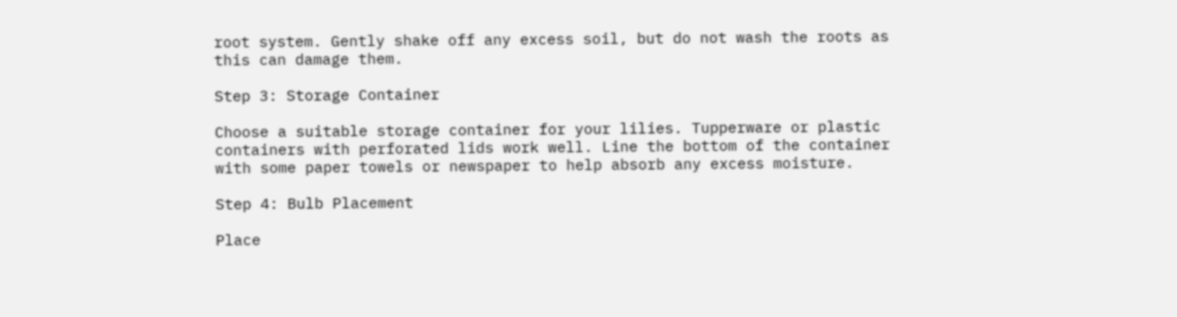root system. Gently shake off any excess soil, but do not wash the roots as this can damage them.

Step 3: Storage Container

Choose a suitable storage container for your lilies. Tupperware or plastic containers with perforated lids work well. Line the bottom of the container with some paper towels or newspaper to help absorb any excess moisture.

Step 4: Bulb Placement

Place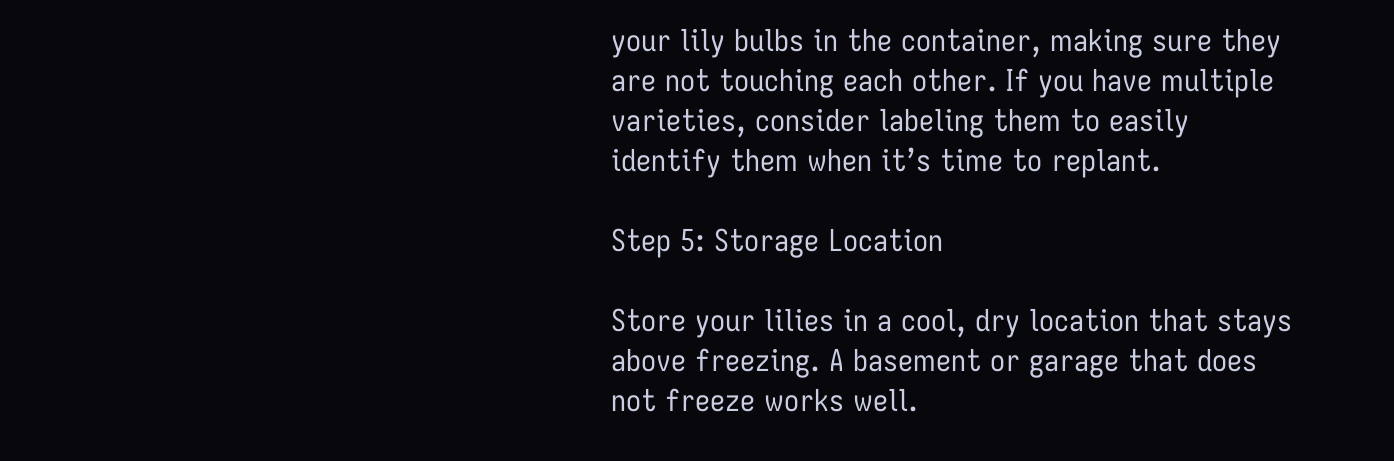your lily bulbs in the container, making sure they are not touching each other. If you have multiple varieties, consider labeling them to easily identify them when it’s time to replant.

Step 5: Storage Location

Store your lilies in a cool, dry location that stays above freezing. A basement or garage that does not freeze works well.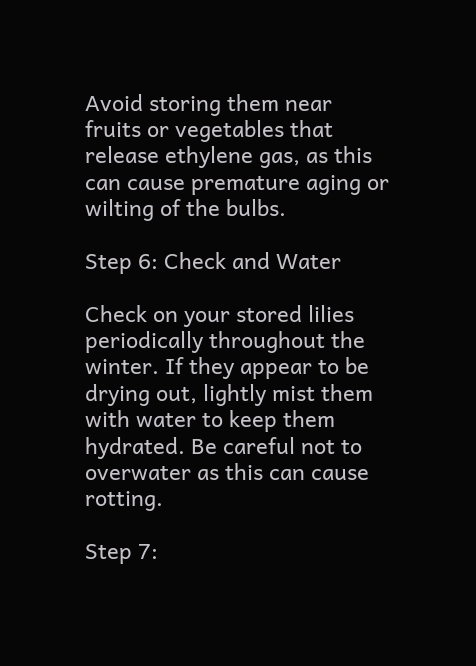Avoid storing them near fruits or vegetables that release ethylene gas, as this can cause premature aging or wilting of the bulbs.

Step 6: Check and Water

Check on your stored lilies periodically throughout the winter. If they appear to be drying out, lightly mist them with water to keep them hydrated. Be careful not to overwater as this can cause rotting.

Step 7: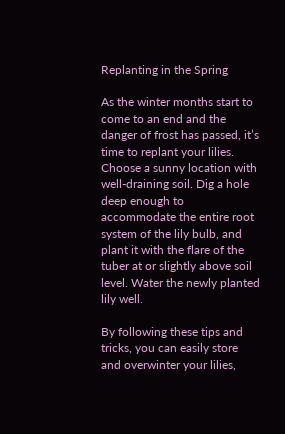Replanting in the Spring

As the winter months start to come to an end and the danger of frost has passed, it’s time to replant your lilies. Choose a sunny location with well-draining soil. Dig a hole deep enough to accommodate the entire root system of the lily bulb, and plant it with the flare of the tuber at or slightly above soil level. Water the newly planted lily well.

By following these tips and tricks, you can easily store and overwinter your lilies,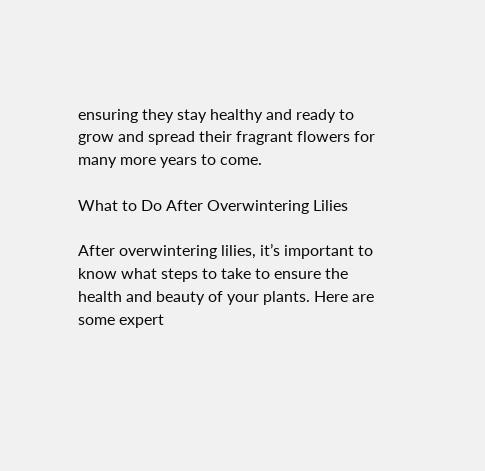ensuring they stay healthy and ready to grow and spread their fragrant flowers for many more years to come.

What to Do After Overwintering Lilies

After overwintering lilies, it’s important to know what steps to take to ensure the health and beauty of your plants. Here are some expert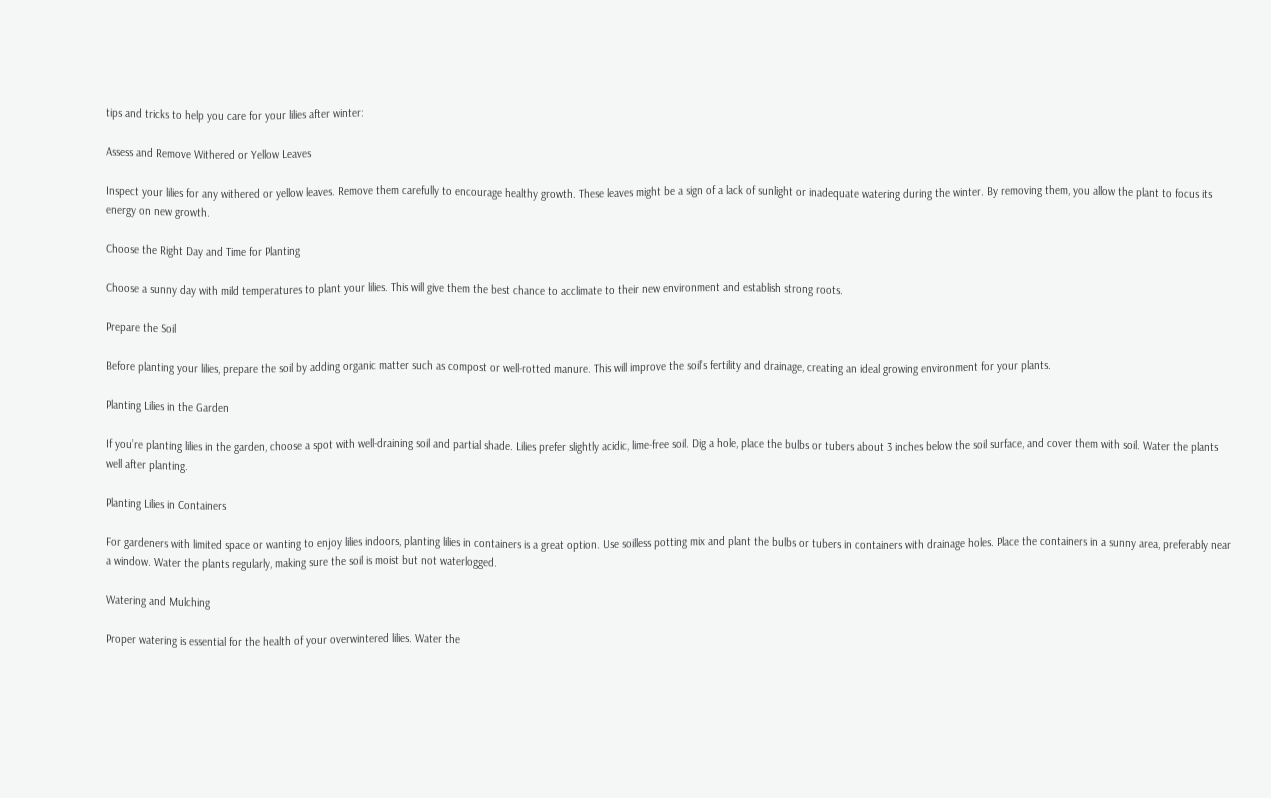tips and tricks to help you care for your lilies after winter:

Assess and Remove Withered or Yellow Leaves

Inspect your lilies for any withered or yellow leaves. Remove them carefully to encourage healthy growth. These leaves might be a sign of a lack of sunlight or inadequate watering during the winter. By removing them, you allow the plant to focus its energy on new growth.

Choose the Right Day and Time for Planting

Choose a sunny day with mild temperatures to plant your lilies. This will give them the best chance to acclimate to their new environment and establish strong roots.

Prepare the Soil

Before planting your lilies, prepare the soil by adding organic matter such as compost or well-rotted manure. This will improve the soil’s fertility and drainage, creating an ideal growing environment for your plants.

Planting Lilies in the Garden

If you’re planting lilies in the garden, choose a spot with well-draining soil and partial shade. Lilies prefer slightly acidic, lime-free soil. Dig a hole, place the bulbs or tubers about 3 inches below the soil surface, and cover them with soil. Water the plants well after planting.

Planting Lilies in Containers

For gardeners with limited space or wanting to enjoy lilies indoors, planting lilies in containers is a great option. Use soilless potting mix and plant the bulbs or tubers in containers with drainage holes. Place the containers in a sunny area, preferably near a window. Water the plants regularly, making sure the soil is moist but not waterlogged.

Watering and Mulching

Proper watering is essential for the health of your overwintered lilies. Water the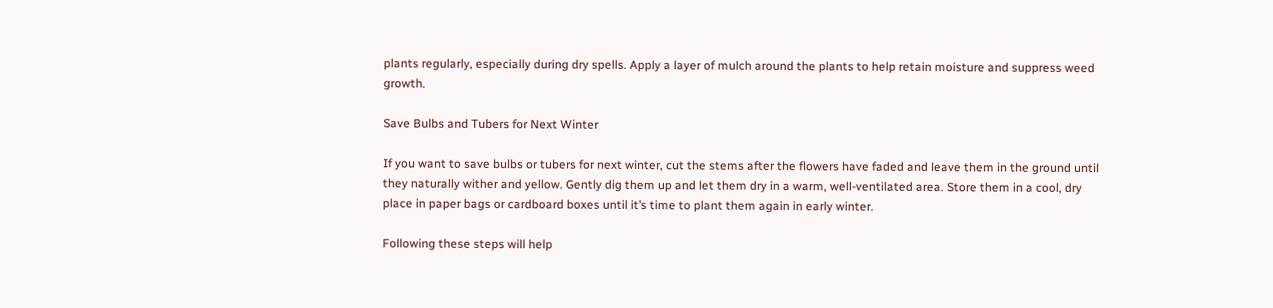plants regularly, especially during dry spells. Apply a layer of mulch around the plants to help retain moisture and suppress weed growth.

Save Bulbs and Tubers for Next Winter

If you want to save bulbs or tubers for next winter, cut the stems after the flowers have faded and leave them in the ground until they naturally wither and yellow. Gently dig them up and let them dry in a warm, well-ventilated area. Store them in a cool, dry place in paper bags or cardboard boxes until it’s time to plant them again in early winter.

Following these steps will help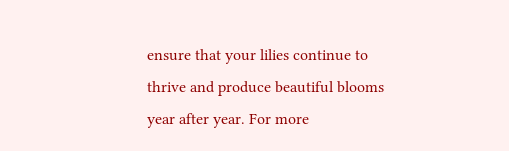ensure that your lilies continue to thrive and produce beautiful blooms year after year. For more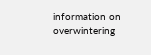information on overwintering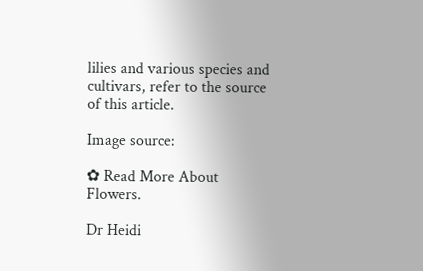lilies and various species and cultivars, refer to the source of this article.

Image source:

✿ Read More About Flowers.

Dr Heidi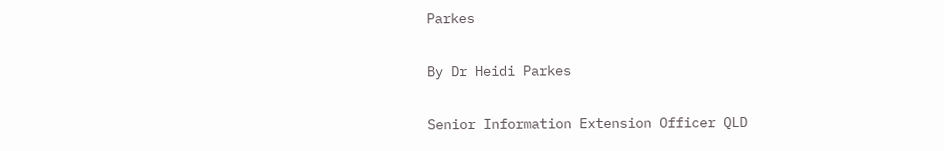Parkes

By Dr Heidi Parkes

Senior Information Extension Officer QLD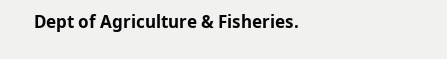Dept of Agriculture & Fisheries.